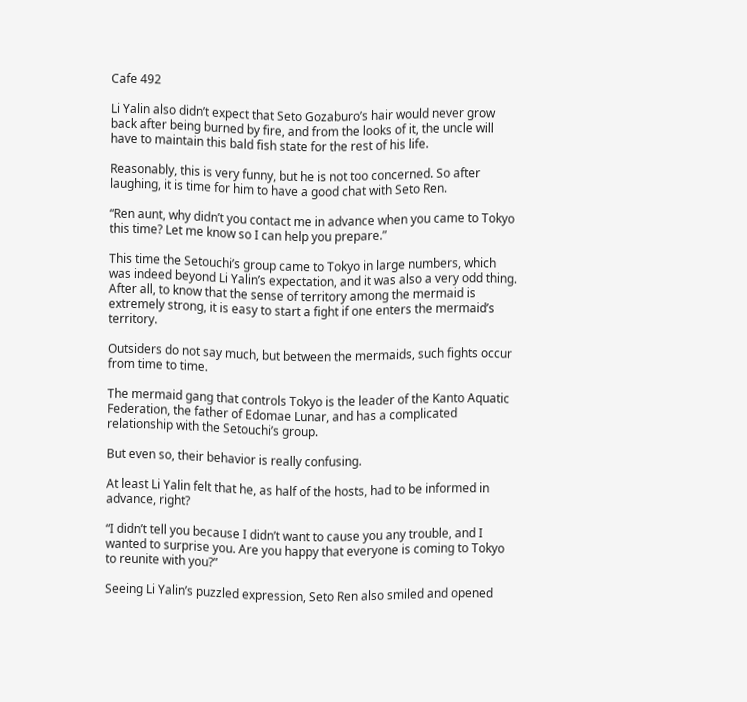Cafe 492

Li Yalin also didn’t expect that Seto Gozaburo’s hair would never grow back after being burned by fire, and from the looks of it, the uncle will have to maintain this bald fish state for the rest of his life.

Reasonably, this is very funny, but he is not too concerned. So after laughing, it is time for him to have a good chat with Seto Ren.

“Ren aunt, why didn’t you contact me in advance when you came to Tokyo this time? Let me know so I can help you prepare.”

This time the Setouchi’s group came to Tokyo in large numbers, which was indeed beyond Li Yalin’s expectation, and it was also a very odd thing. After all, to know that the sense of territory among the mermaid is extremely strong, it is easy to start a fight if one enters the mermaid’s territory.

Outsiders do not say much, but between the mermaids, such fights occur from time to time.

The mermaid gang that controls Tokyo is the leader of the Kanto Aquatic Federation, the father of Edomae Lunar, and has a complicated relationship with the Setouchi’s group.

But even so, their behavior is really confusing.

At least Li Yalin felt that he, as half of the hosts, had to be informed in advance, right?

“I didn’t tell you because I didn’t want to cause you any trouble, and I wanted to surprise you. Are you happy that everyone is coming to Tokyo to reunite with you?”

Seeing Li Yalin’s puzzled expression, Seto Ren also smiled and opened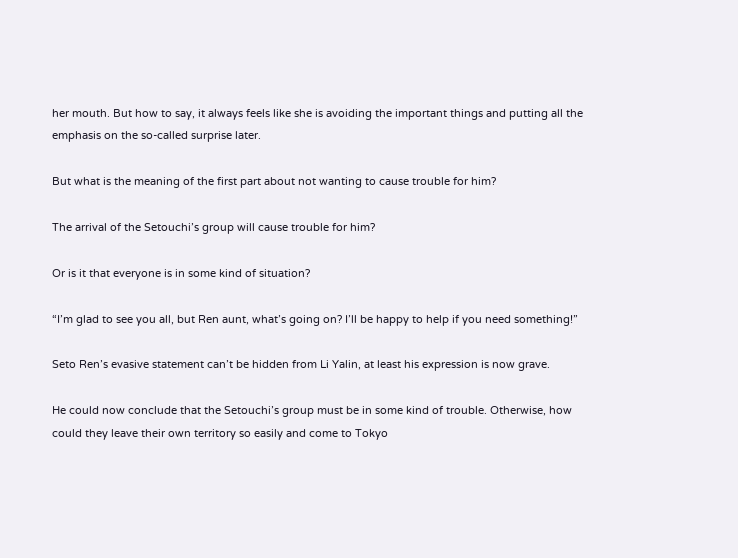her mouth. But how to say, it always feels like she is avoiding the important things and putting all the emphasis on the so-called surprise later.

But what is the meaning of the first part about not wanting to cause trouble for him?

The arrival of the Setouchi’s group will cause trouble for him?

Or is it that everyone is in some kind of situation?

“I’m glad to see you all, but Ren aunt, what’s going on? I’ll be happy to help if you need something!”

Seto Ren’s evasive statement can’t be hidden from Li Yalin, at least his expression is now grave.

He could now conclude that the Setouchi’s group must be in some kind of trouble. Otherwise, how could they leave their own territory so easily and come to Tokyo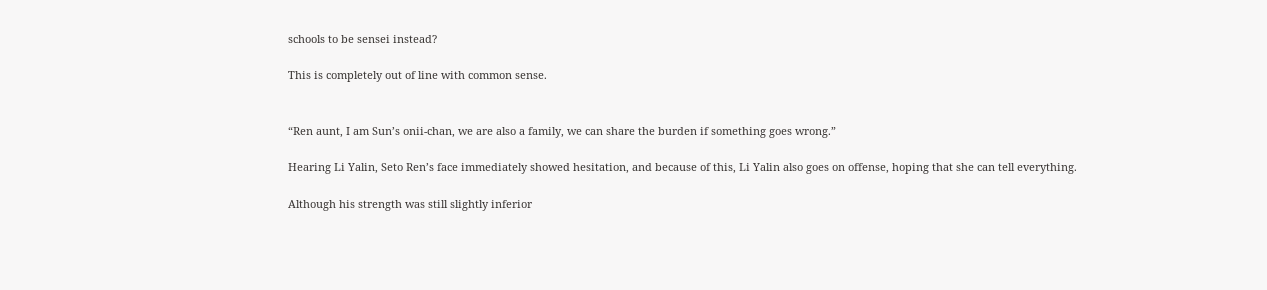schools to be sensei instead?

This is completely out of line with common sense.


“Ren aunt, I am Sun’s onii-chan, we are also a family, we can share the burden if something goes wrong.”

Hearing Li Yalin, Seto Ren’s face immediately showed hesitation, and because of this, Li Yalin also goes on offense, hoping that she can tell everything.

Although his strength was still slightly inferior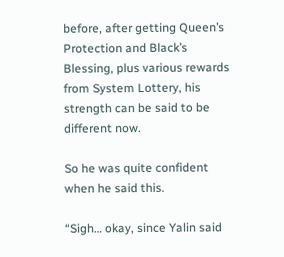before, after getting Queen’s Protection and Black’s Blessing, plus various rewards from System Lottery, his strength can be said to be different now.

So he was quite confident when he said this.

“Sigh… okay, since Yalin said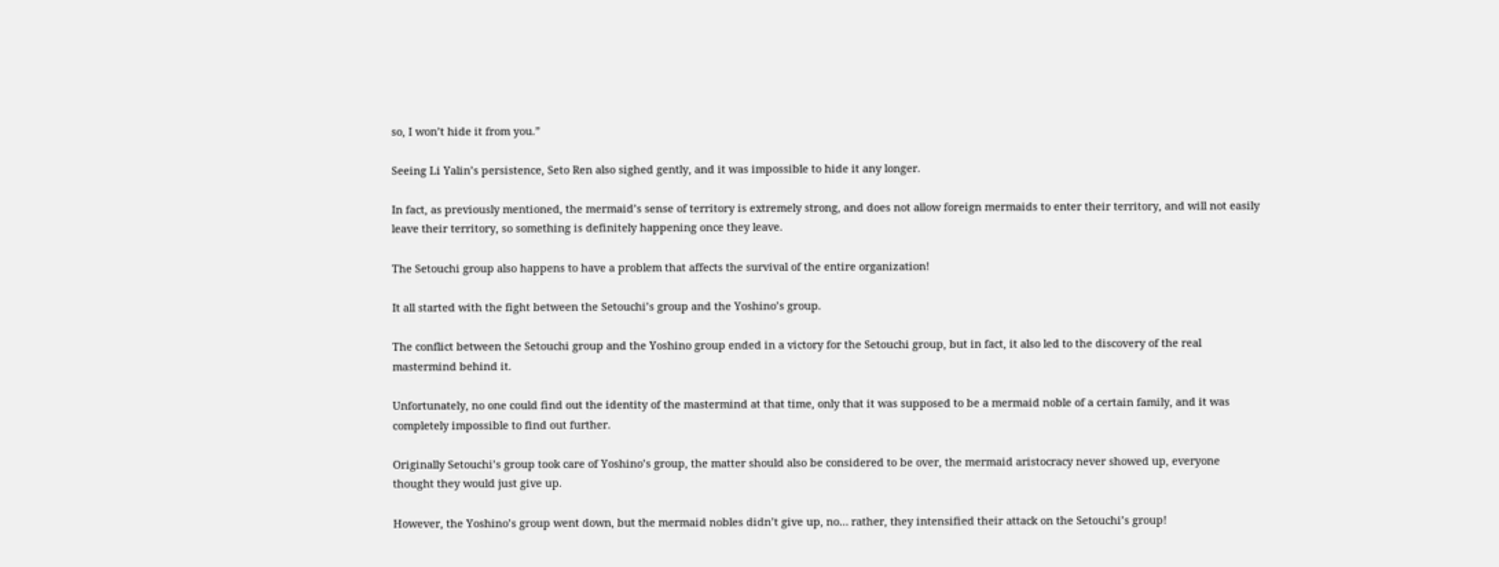so, I won’t hide it from you.”

Seeing Li Yalin’s persistence, Seto Ren also sighed gently, and it was impossible to hide it any longer.

In fact, as previously mentioned, the mermaid’s sense of territory is extremely strong, and does not allow foreign mermaids to enter their territory, and will not easily leave their territory, so something is definitely happening once they leave.

The Setouchi group also happens to have a problem that affects the survival of the entire organization!

It all started with the fight between the Setouchi’s group and the Yoshino’s group.

The conflict between the Setouchi group and the Yoshino group ended in a victory for the Setouchi group, but in fact, it also led to the discovery of the real mastermind behind it.

Unfortunately, no one could find out the identity of the mastermind at that time, only that it was supposed to be a mermaid noble of a certain family, and it was completely impossible to find out further.

Originally Setouchi’s group took care of Yoshino’s group, the matter should also be considered to be over, the mermaid aristocracy never showed up, everyone thought they would just give up.

However, the Yoshino’s group went down, but the mermaid nobles didn’t give up, no… rather, they intensified their attack on the Setouchi’s group!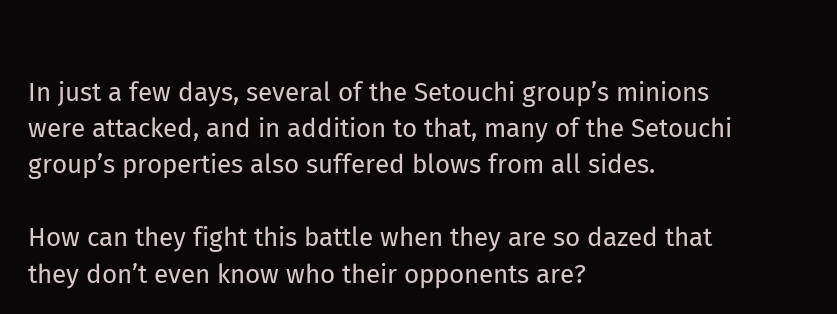In just a few days, several of the Setouchi group’s minions were attacked, and in addition to that, many of the Setouchi group’s properties also suffered blows from all sides.

How can they fight this battle when they are so dazed that they don’t even know who their opponents are?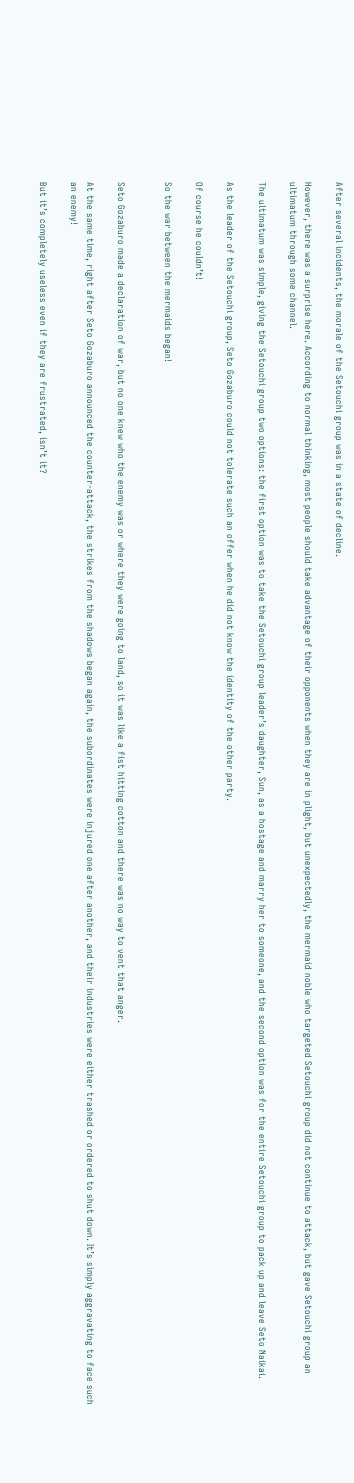After several incidents, the morale of the Setouchi group was in a state of decline.

However, there was a surprise here. According to normal thinking, most people should take advantage of their opponents when they are in plight, but unexpectedly, the mermaid noble who targeted Setouchi group did not continue to attack, but gave Setouchi group an ultimatum through some channel.

The ultimatum was simple, giving the Setouchi group two options: the first option was to take the Setouchi group leader’s daughter, Sun, as a hostage and marry her to someone, and the second option was for the entire Setouchi group to pack up and leave Seto Naikai.

As the leader of the Setouchi group, Seto Gozaburo could not tolerate such an offer when he did not know the identity of the other party.

Of course he couldn’t!

So the war between the mermaids began!


Seto Gozaburo made a declaration of war, but no one knew who the enemy was or where they were going to land, so it was like a fist hitting cotton and there was no way to vent that anger.

At the same time, right after Seto Gozaburo announced the counter-attack, the strikes from the shadows began again, the subordinates were injured one after another, and their industries were either trashed or ordered to shut down. It’s simply aggravating to face such an enemy!

But it’s completely useless even if they are frustrated, isn’t it?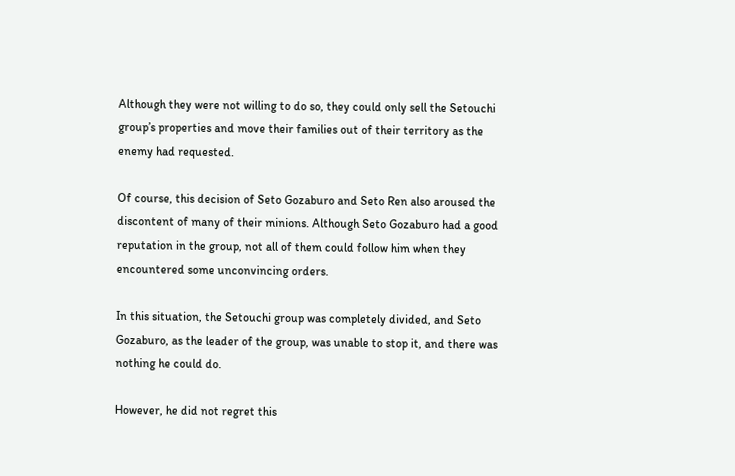Although they were not willing to do so, they could only sell the Setouchi group’s properties and move their families out of their territory as the enemy had requested.

Of course, this decision of Seto Gozaburo and Seto Ren also aroused the discontent of many of their minions. Although Seto Gozaburo had a good reputation in the group, not all of them could follow him when they encountered some unconvincing orders.

In this situation, the Setouchi group was completely divided, and Seto Gozaburo, as the leader of the group, was unable to stop it, and there was nothing he could do.

However, he did not regret this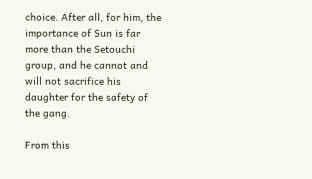choice. After all, for him, the importance of Sun is far more than the Setouchi group, and he cannot and will not sacrifice his daughter for the safety of the gang.

From this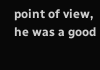point of view, he was a good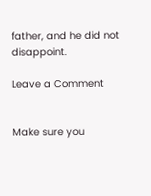father, and he did not disappoint.

Leave a Comment


Make sure you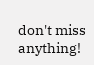don't miss anything!